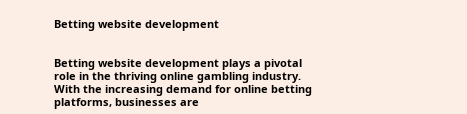Betting website development


Betting website development plays a pivotal role in the thriving online gambling industry. With the increasing demand for online betting platforms, businesses are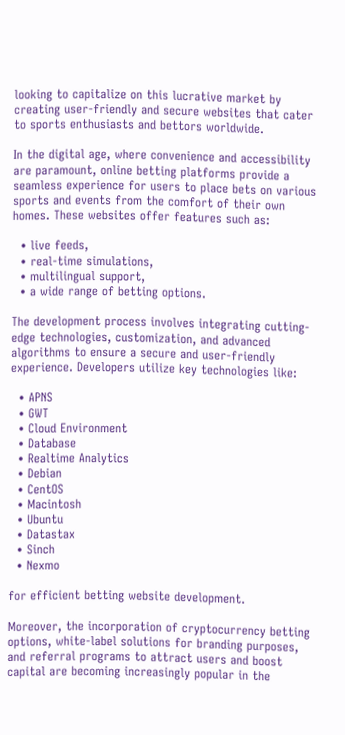looking to capitalize on this lucrative market by creating user-friendly and secure websites that cater to sports enthusiasts and bettors worldwide.

In the digital age, where convenience and accessibility are paramount, online betting platforms provide a seamless experience for users to place bets on various sports and events from the comfort of their own homes. These websites offer features such as:

  • live feeds,
  • real-time simulations,
  • multilingual support,
  • a wide range of betting options.

The development process involves integrating cutting-edge technologies, customization, and advanced algorithms to ensure a secure and user-friendly experience. Developers utilize key technologies like:

  • APNS
  • GWT
  • Cloud Environment
  • Database
  • Realtime Analytics
  • Debian
  • CentOS
  • Macintosh
  • Ubuntu
  • Datastax
  • Sinch
  • Nexmo

for efficient betting website development.

Moreover, the incorporation of cryptocurrency betting options, white-label solutions for branding purposes, and referral programs to attract users and boost capital are becoming increasingly popular in the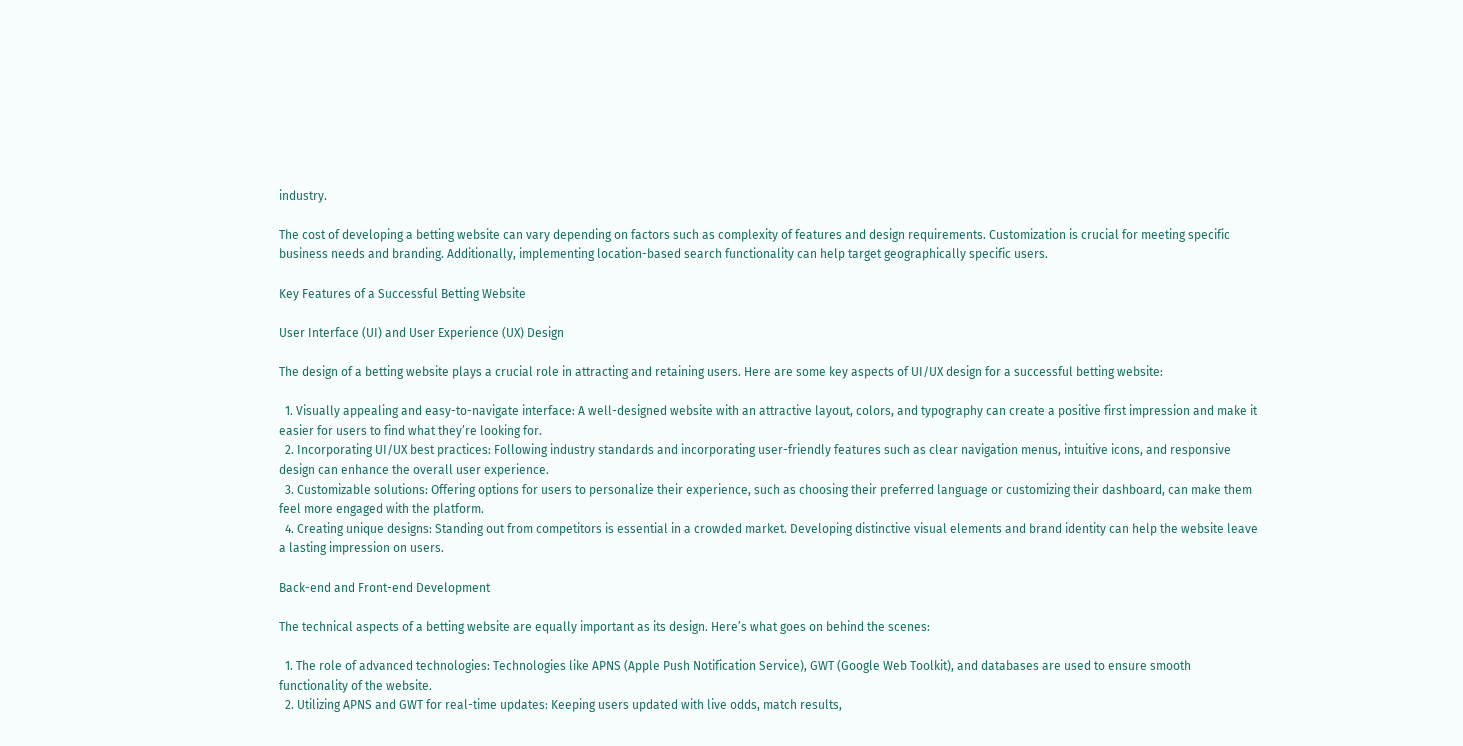industry.

The cost of developing a betting website can vary depending on factors such as complexity of features and design requirements. Customization is crucial for meeting specific business needs and branding. Additionally, implementing location-based search functionality can help target geographically specific users.

Key Features of a Successful Betting Website

User Interface (UI) and User Experience (UX) Design

The design of a betting website plays a crucial role in attracting and retaining users. Here are some key aspects of UI/UX design for a successful betting website:

  1. Visually appealing and easy-to-navigate interface: A well-designed website with an attractive layout, colors, and typography can create a positive first impression and make it easier for users to find what they’re looking for.
  2. Incorporating UI/UX best practices: Following industry standards and incorporating user-friendly features such as clear navigation menus, intuitive icons, and responsive design can enhance the overall user experience.
  3. Customizable solutions: Offering options for users to personalize their experience, such as choosing their preferred language or customizing their dashboard, can make them feel more engaged with the platform.
  4. Creating unique designs: Standing out from competitors is essential in a crowded market. Developing distinctive visual elements and brand identity can help the website leave a lasting impression on users.

Back-end and Front-end Development

The technical aspects of a betting website are equally important as its design. Here’s what goes on behind the scenes:

  1. The role of advanced technologies: Technologies like APNS (Apple Push Notification Service), GWT (Google Web Toolkit), and databases are used to ensure smooth functionality of the website.
  2. Utilizing APNS and GWT for real-time updates: Keeping users updated with live odds, match results,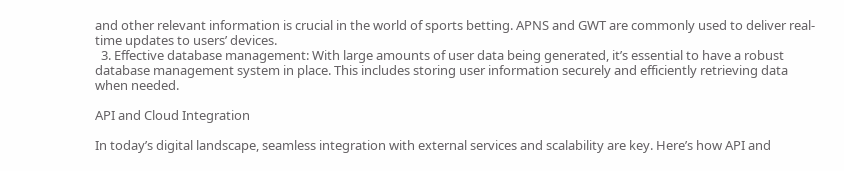and other relevant information is crucial in the world of sports betting. APNS and GWT are commonly used to deliver real-time updates to users’ devices.
  3. Effective database management: With large amounts of user data being generated, it’s essential to have a robust database management system in place. This includes storing user information securely and efficiently retrieving data when needed.

API and Cloud Integration

In today’s digital landscape, seamless integration with external services and scalability are key. Here’s how API and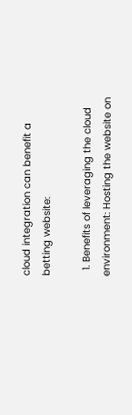cloud integration can benefit a betting website:

  1. Benefits of leveraging the cloud environment: Hosting the website on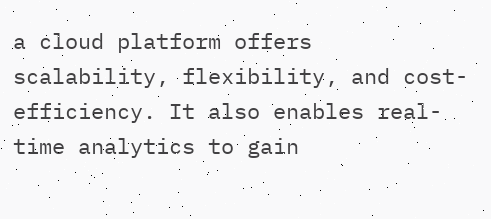a cloud platform offers scalability, flexibility, and cost-efficiency. It also enables real-time analytics to gain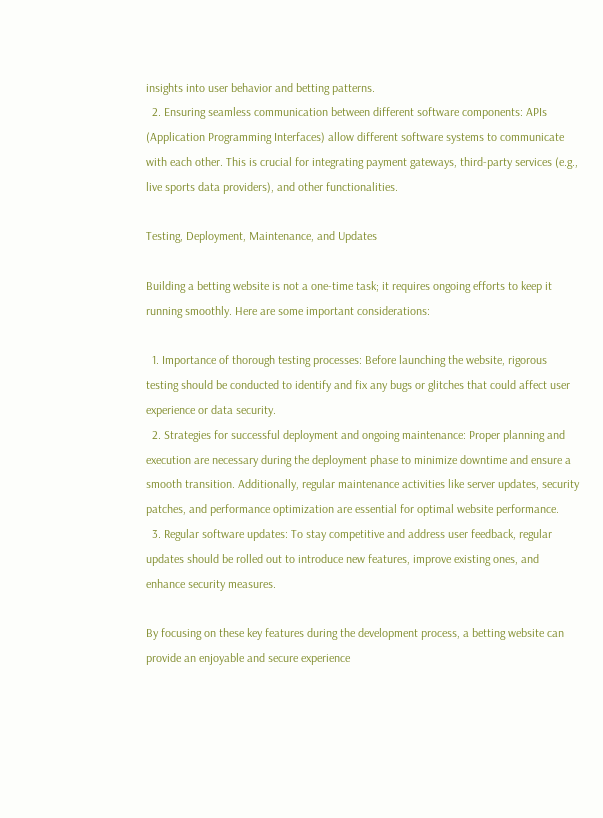insights into user behavior and betting patterns.
  2. Ensuring seamless communication between different software components: APIs (Application Programming Interfaces) allow different software systems to communicate with each other. This is crucial for integrating payment gateways, third-party services (e.g., live sports data providers), and other functionalities.

Testing, Deployment, Maintenance, and Updates

Building a betting website is not a one-time task; it requires ongoing efforts to keep it running smoothly. Here are some important considerations:

  1. Importance of thorough testing processes: Before launching the website, rigorous testing should be conducted to identify and fix any bugs or glitches that could affect user experience or data security.
  2. Strategies for successful deployment and ongoing maintenance: Proper planning and execution are necessary during the deployment phase to minimize downtime and ensure a smooth transition. Additionally, regular maintenance activities like server updates, security patches, and performance optimization are essential for optimal website performance.
  3. Regular software updates: To stay competitive and address user feedback, regular updates should be rolled out to introduce new features, improve existing ones, and enhance security measures.

By focusing on these key features during the development process, a betting website can provide an enjoyable and secure experience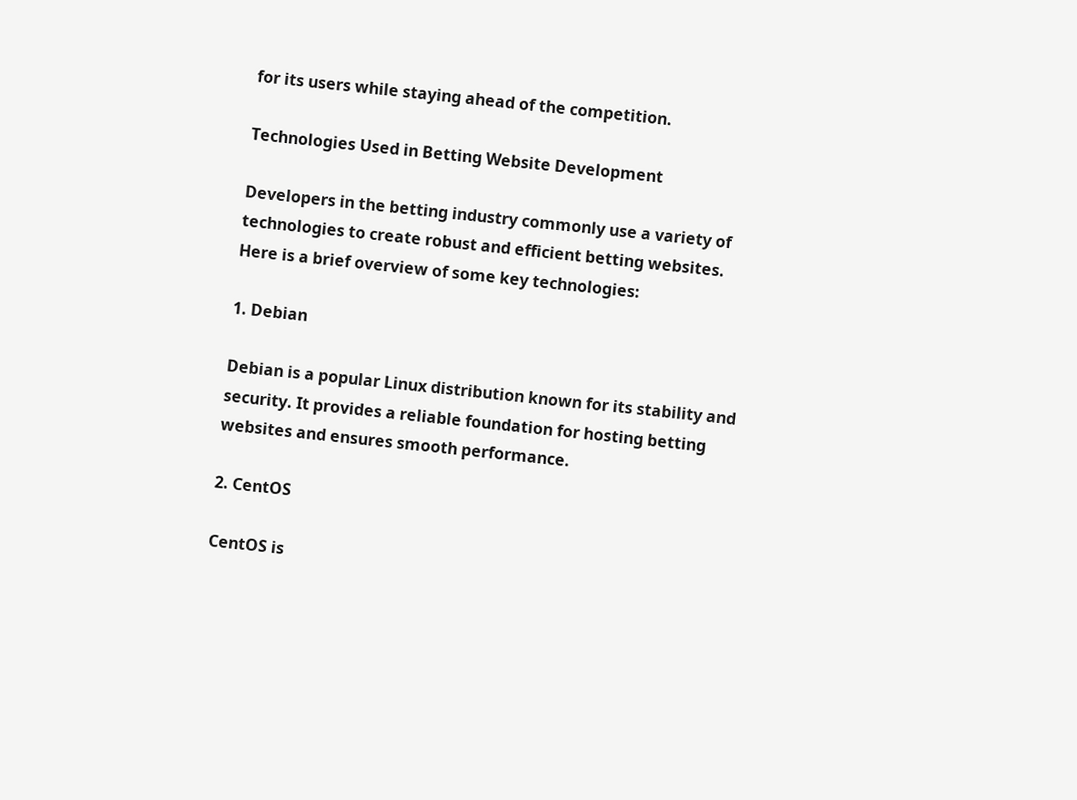for its users while staying ahead of the competition.

Technologies Used in Betting Website Development

Developers in the betting industry commonly use a variety of technologies to create robust and efficient betting websites. Here is a brief overview of some key technologies:

1. Debian

Debian is a popular Linux distribution known for its stability and security. It provides a reliable foundation for hosting betting websites and ensures smooth performance.

2. CentOS

CentOS is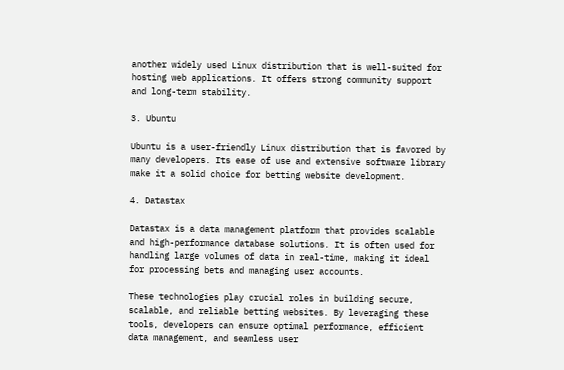another widely used Linux distribution that is well-suited for hosting web applications. It offers strong community support and long-term stability.

3. Ubuntu

Ubuntu is a user-friendly Linux distribution that is favored by many developers. Its ease of use and extensive software library make it a solid choice for betting website development.

4. Datastax

Datastax is a data management platform that provides scalable and high-performance database solutions. It is often used for handling large volumes of data in real-time, making it ideal for processing bets and managing user accounts.

These technologies play crucial roles in building secure, scalable, and reliable betting websites. By leveraging these tools, developers can ensure optimal performance, efficient data management, and seamless user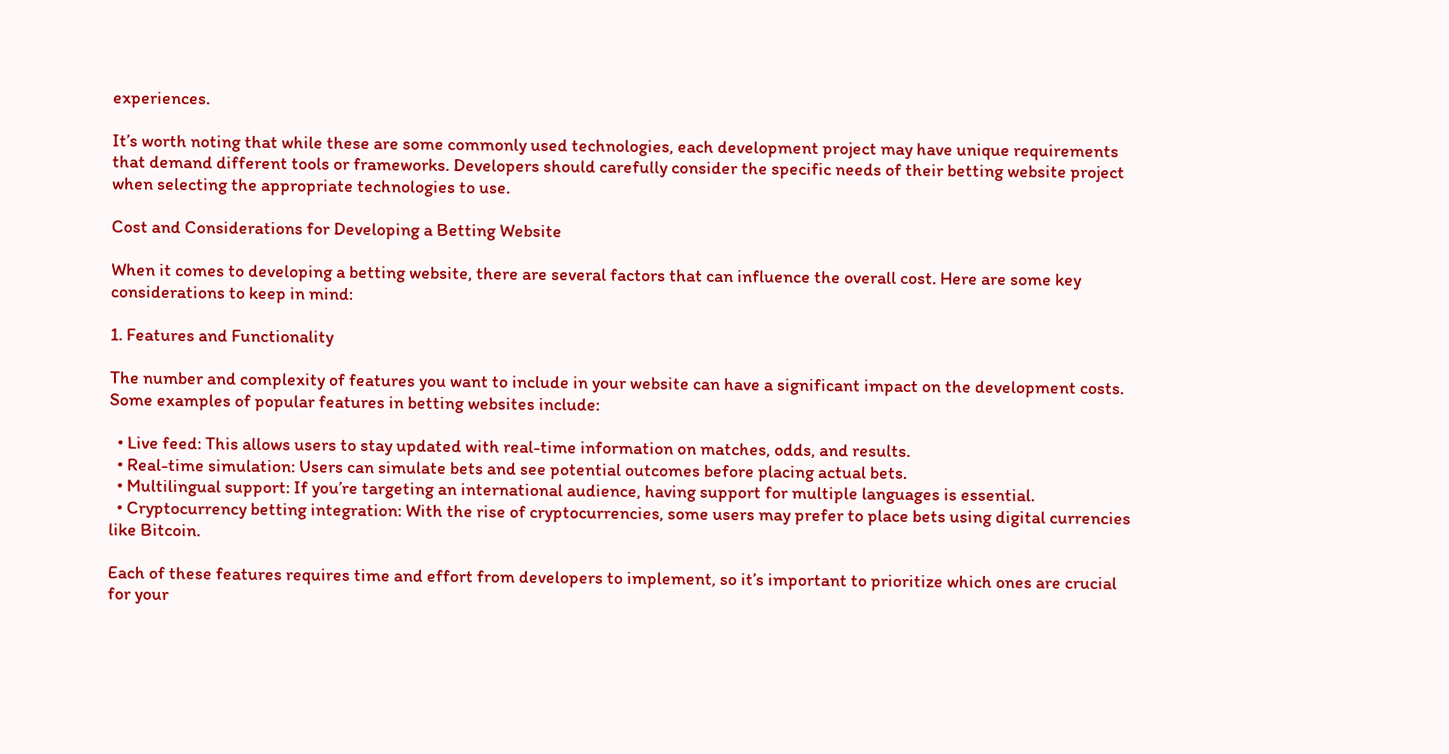experiences.

It’s worth noting that while these are some commonly used technologies, each development project may have unique requirements that demand different tools or frameworks. Developers should carefully consider the specific needs of their betting website project when selecting the appropriate technologies to use.

Cost and Considerations for Developing a Betting Website

When it comes to developing a betting website, there are several factors that can influence the overall cost. Here are some key considerations to keep in mind:

1. Features and Functionality

The number and complexity of features you want to include in your website can have a significant impact on the development costs. Some examples of popular features in betting websites include:

  • Live feed: This allows users to stay updated with real-time information on matches, odds, and results.
  • Real-time simulation: Users can simulate bets and see potential outcomes before placing actual bets.
  • Multilingual support: If you’re targeting an international audience, having support for multiple languages is essential.
  • Cryptocurrency betting integration: With the rise of cryptocurrencies, some users may prefer to place bets using digital currencies like Bitcoin.

Each of these features requires time and effort from developers to implement, so it’s important to prioritize which ones are crucial for your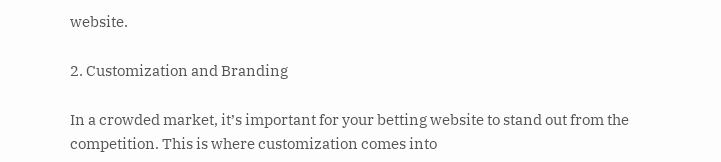website.

2. Customization and Branding

In a crowded market, it’s important for your betting website to stand out from the competition. This is where customization comes into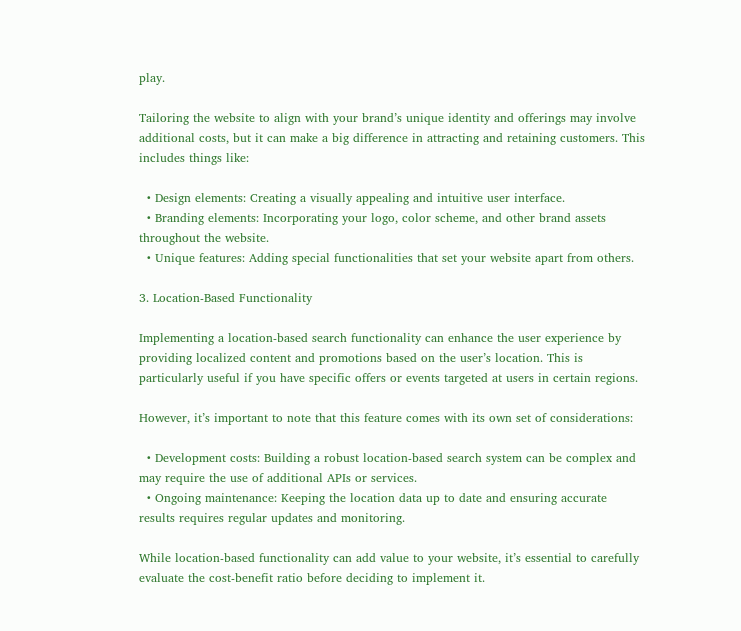play.

Tailoring the website to align with your brand’s unique identity and offerings may involve additional costs, but it can make a big difference in attracting and retaining customers. This includes things like:

  • Design elements: Creating a visually appealing and intuitive user interface.
  • Branding elements: Incorporating your logo, color scheme, and other brand assets throughout the website.
  • Unique features: Adding special functionalities that set your website apart from others.

3. Location-Based Functionality

Implementing a location-based search functionality can enhance the user experience by providing localized content and promotions based on the user’s location. This is particularly useful if you have specific offers or events targeted at users in certain regions.

However, it’s important to note that this feature comes with its own set of considerations:

  • Development costs: Building a robust location-based search system can be complex and may require the use of additional APIs or services.
  • Ongoing maintenance: Keeping the location data up to date and ensuring accurate results requires regular updates and monitoring.

While location-based functionality can add value to your website, it’s essential to carefully evaluate the cost-benefit ratio before deciding to implement it.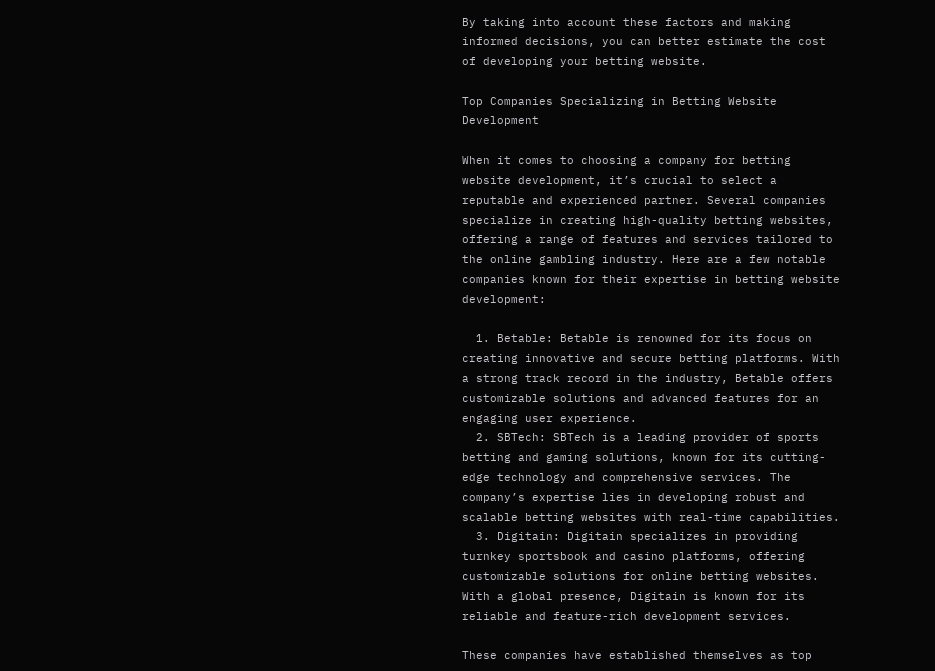By taking into account these factors and making informed decisions, you can better estimate the cost of developing your betting website.

Top Companies Specializing in Betting Website Development

When it comes to choosing a company for betting website development, it’s crucial to select a reputable and experienced partner. Several companies specialize in creating high-quality betting websites, offering a range of features and services tailored to the online gambling industry. Here are a few notable companies known for their expertise in betting website development:

  1. Betable: Betable is renowned for its focus on creating innovative and secure betting platforms. With a strong track record in the industry, Betable offers customizable solutions and advanced features for an engaging user experience.
  2. SBTech: SBTech is a leading provider of sports betting and gaming solutions, known for its cutting-edge technology and comprehensive services. The company’s expertise lies in developing robust and scalable betting websites with real-time capabilities.
  3. Digitain: Digitain specializes in providing turnkey sportsbook and casino platforms, offering customizable solutions for online betting websites. With a global presence, Digitain is known for its reliable and feature-rich development services.

These companies have established themselves as top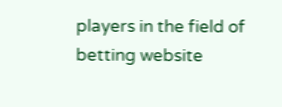players in the field of betting website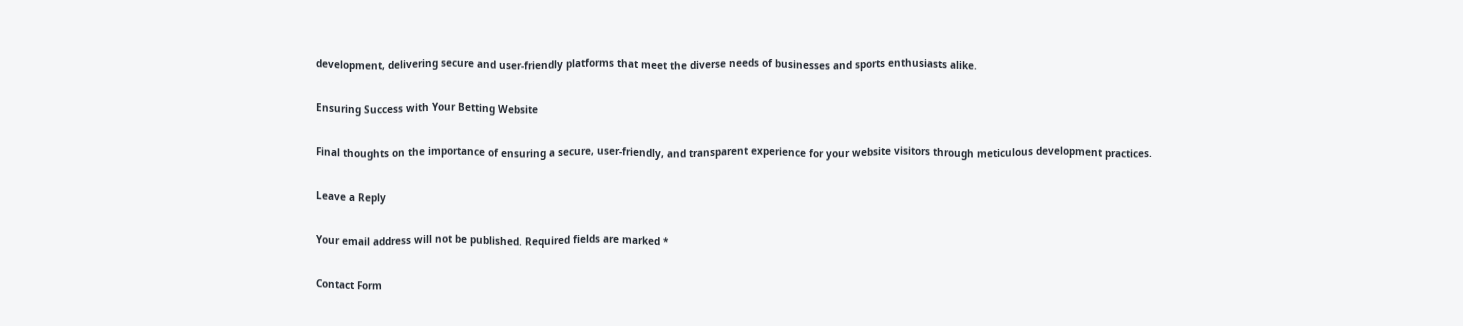development, delivering secure and user-friendly platforms that meet the diverse needs of businesses and sports enthusiasts alike.

Ensuring Success with Your Betting Website

Final thoughts on the importance of ensuring a secure, user-friendly, and transparent experience for your website visitors through meticulous development practices.

Leave a Reply

Your email address will not be published. Required fields are marked *

Contact Form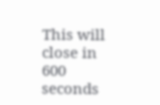This will close in 600 seconds